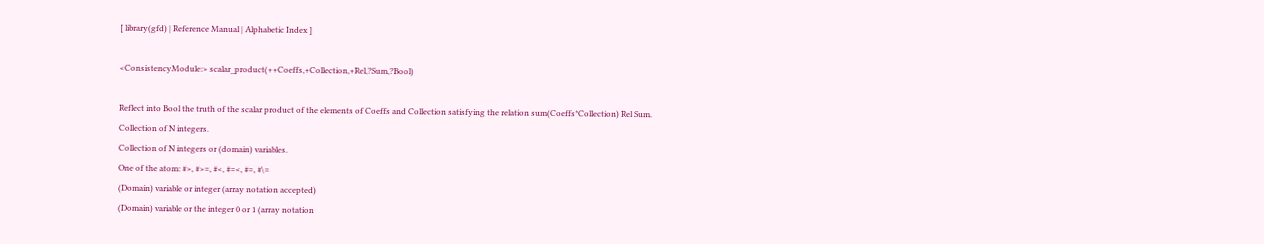[ library(gfd) | Reference Manual | Alphabetic Index ]

<ConsistencyModule:> scalar_product(++Coeffs,+Collection,+Rel,?Sum,?Bool)

Reflect into Bool the truth of the scalar product of the elements of Coeffs and Collection satisfying the relation sum(Coeffs*Collection) Rel Sum.
Collection of N integers.
Collection of N integers or (domain) variables.
One of the atom: #>, #>=, #<, #=<, #=, #\=
(Domain) variable or integer (array notation accepted)
(Domain) variable or the integer 0 or 1 (array notation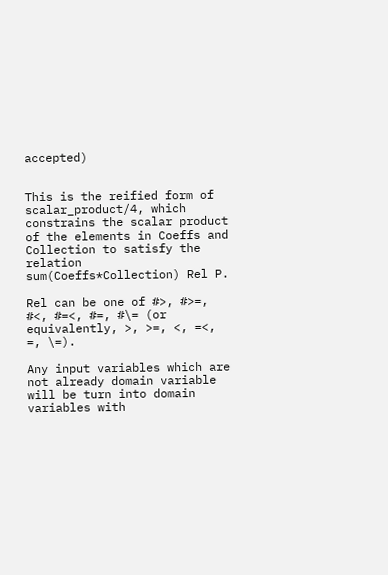accepted)


This is the reified form of scalar_product/4, which constrains the scalar product of the elements in Coeffs and Collection to satisfy the relation sum(Coeffs*Collection) Rel P.

Rel can be one of #>, #>=, #<, #=<, #=, #\= (or equivalently, >, >=, <, =<, =, \=).

Any input variables which are not already domain variable will be turn into domain variables with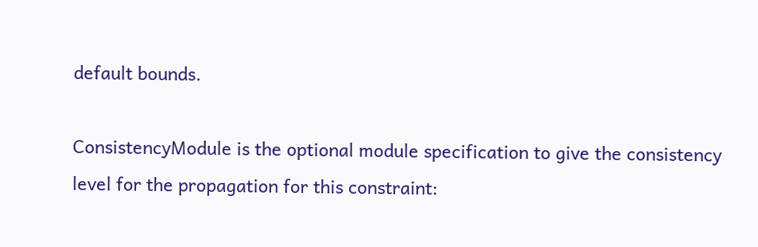default bounds.

ConsistencyModule is the optional module specification to give the consistency level for the propagation for this constraint: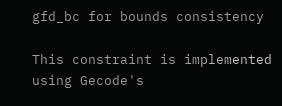gfd_bc for bounds consistency

This constraint is implemented using Gecode's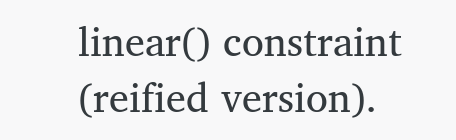linear() constraint (reified version).